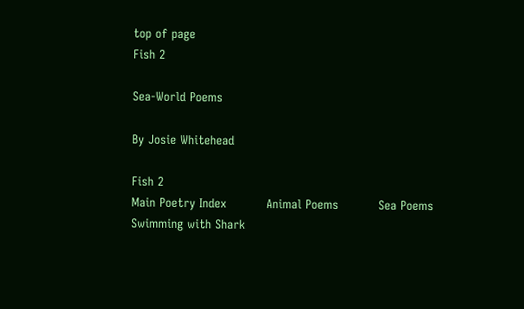top of page
Fish 2

Sea-World Poems

By Josie Whitehead

Fish 2
Main Poetry Index          Animal Poems          Sea Poems
Swimming with Shark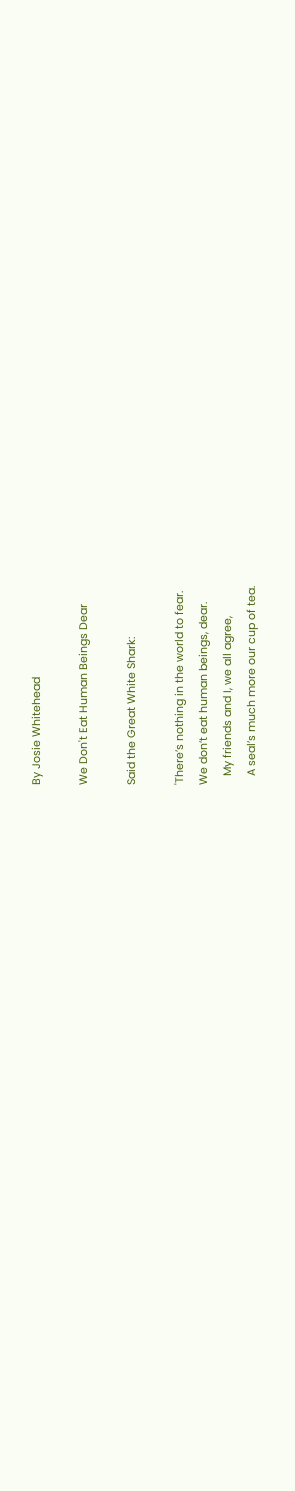By Josie Whitehead

We Don't Eat Human Beings Dear

Said the Great White Shark:

'There’s nothing in the world to fear.
We don’t eat human beings, dear.
   My friends and I, we all agree,
   A seal’s much more our cup of tea.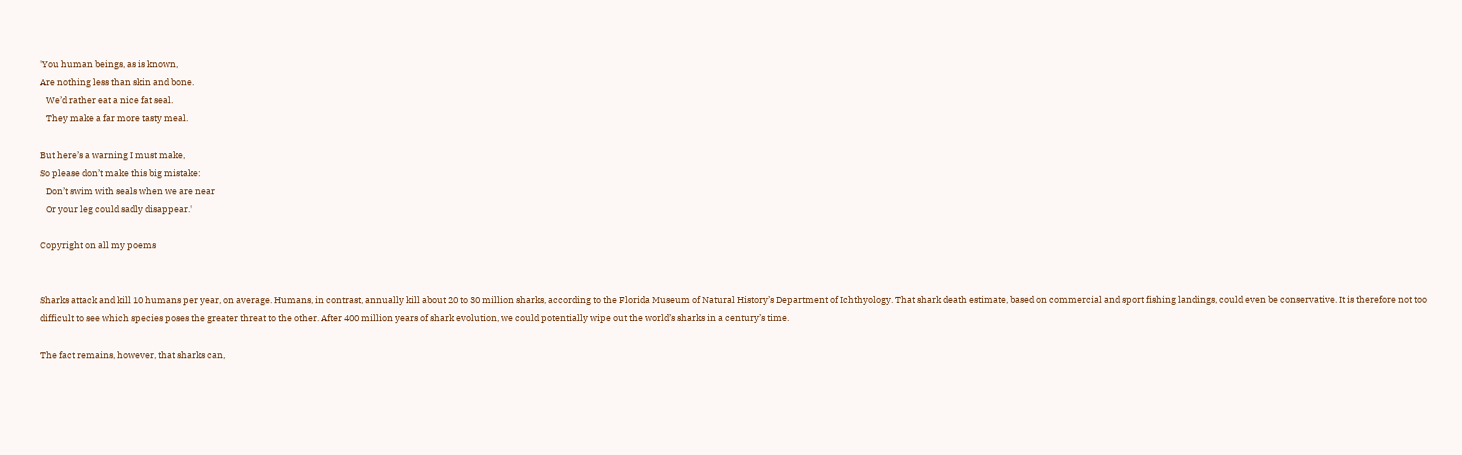'You human beings, as is known,
Are nothing less than skin and bone.
   We’d rather eat a nice fat seal.
   They make a far more tasty meal.

But here’s a warning I must make,
So please don’t make this big mistake:
   Don’t swim with seals when we are near
   Or your leg could sadly disappear.'

Copyright on all my poems


Sharks attack and kill 10 humans per year, on average. Humans, in contrast, annually kill about 20 to 30 million sharks, according to the Florida Museum of Natural History’s Department of Ichthyology. That shark death estimate, based on commercial and sport fishing landings, could even be conservative. It is therefore not too difficult to see which species poses the greater threat to the other. After 400 million years of shark evolution, we could potentially wipe out the world’s sharks in a century’s time.

The fact remains, however, that sharks can,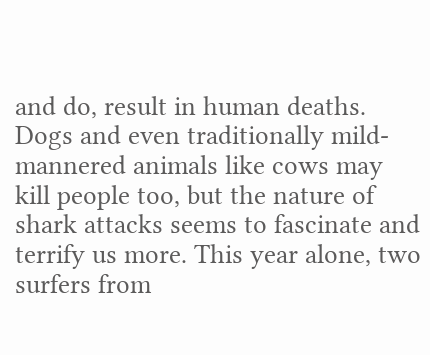and do, result in human deaths. Dogs and even traditionally mild-mannered animals like cows may kill people too, but the nature of shark attacks seems to fascinate and terrify us more. This year alone, two surfers from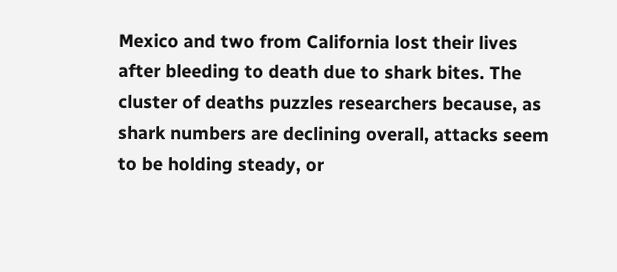Mexico and two from California lost their lives after bleeding to death due to shark bites. The cluster of deaths puzzles researchers because, as shark numbers are declining overall, attacks seem to be holding steady, or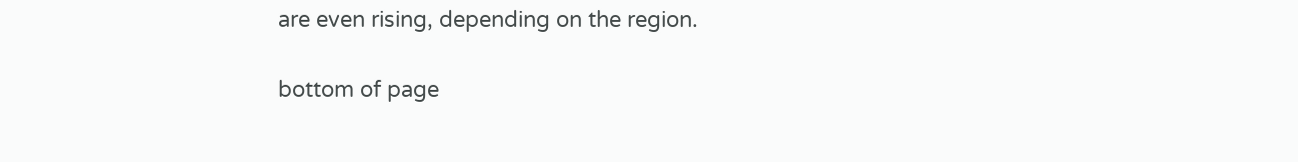are even rising, depending on the region.

bottom of page